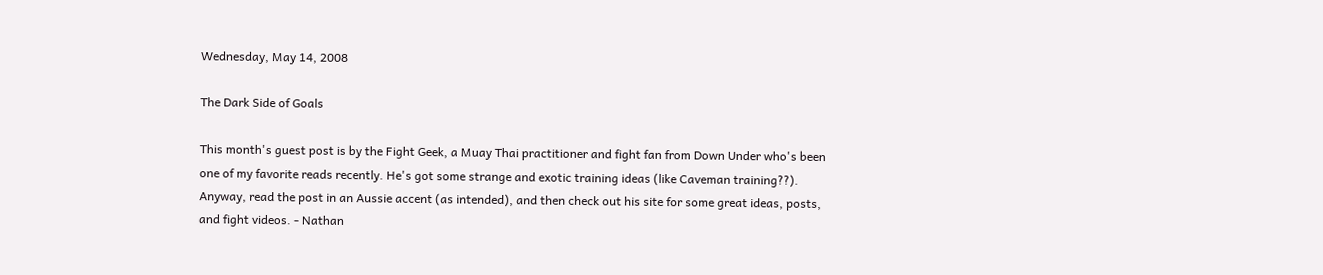Wednesday, May 14, 2008

The Dark Side of Goals

This month's guest post is by the Fight Geek, a Muay Thai practitioner and fight fan from Down Under who's been one of my favorite reads recently. He's got some strange and exotic training ideas (like Caveman training??). Anyway, read the post in an Aussie accent (as intended), and then check out his site for some great ideas, posts, and fight videos. - Nathan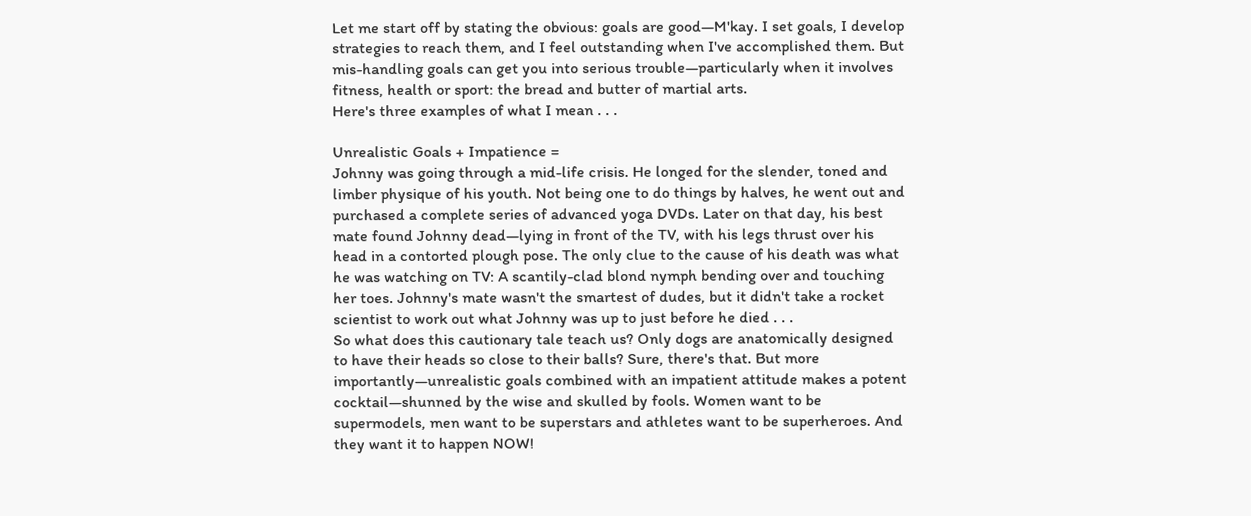Let me start off by stating the obvious: goals are good—M'kay. I set goals, I develop strategies to reach them, and I feel outstanding when I've accomplished them. But mis-handling goals can get you into serious trouble—particularly when it involves fitness, health or sport: the bread and butter of martial arts.
Here's three examples of what I mean . . .

Unrealistic Goals + Impatience =
Johnny was going through a mid-life crisis. He longed for the slender, toned and limber physique of his youth. Not being one to do things by halves, he went out and purchased a complete series of advanced yoga DVDs. Later on that day, his best mate found Johnny dead—lying in front of the TV, with his legs thrust over his head in a contorted plough pose. The only clue to the cause of his death was what he was watching on TV: A scantily-clad blond nymph bending over and touching her toes. Johnny's mate wasn't the smartest of dudes, but it didn't take a rocket scientist to work out what Johnny was up to just before he died . . .
So what does this cautionary tale teach us? Only dogs are anatomically designed to have their heads so close to their balls? Sure, there's that. But more importantly—unrealistic goals combined with an impatient attitude makes a potent cocktail—shunned by the wise and skulled by fools. Women want to be supermodels, men want to be superstars and athletes want to be superheroes. And they want it to happen NOW!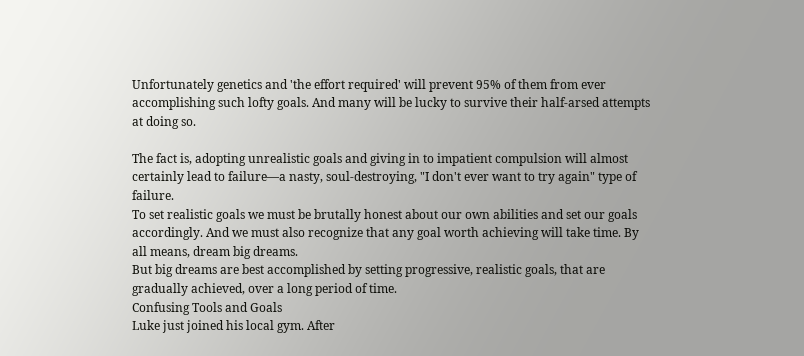Unfortunately genetics and 'the effort required' will prevent 95% of them from ever accomplishing such lofty goals. And many will be lucky to survive their half-arsed attempts at doing so.

The fact is, adopting unrealistic goals and giving in to impatient compulsion will almost certainly lead to failure—a nasty, soul-destroying, "I don't ever want to try again" type of failure.
To set realistic goals we must be brutally honest about our own abilities and set our goals accordingly. And we must also recognize that any goal worth achieving will take time. By all means, dream big dreams.
But big dreams are best accomplished by setting progressive, realistic goals, that are gradually achieved, over a long period of time.
Confusing Tools and Goals
Luke just joined his local gym. After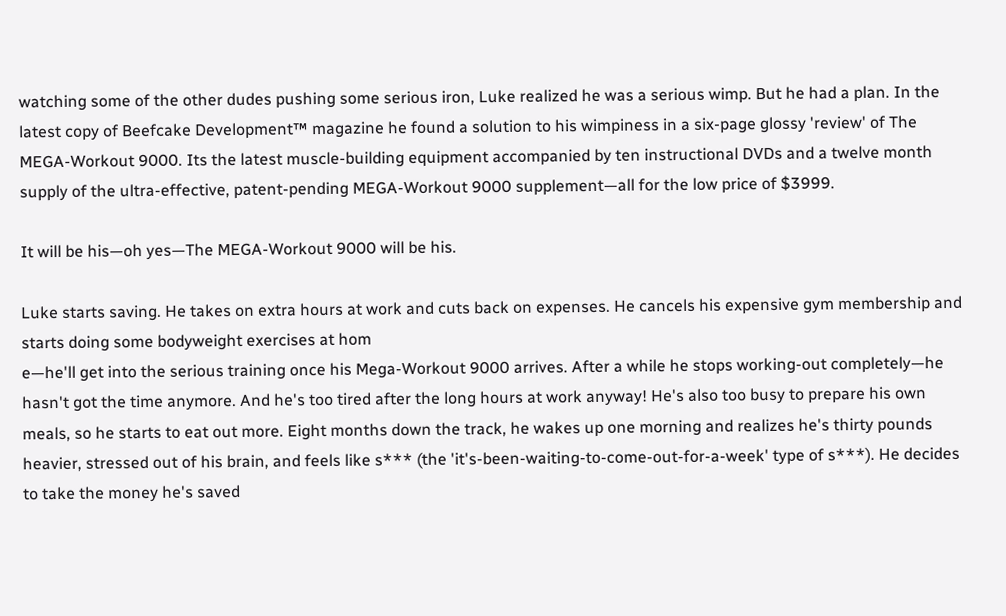watching some of the other dudes pushing some serious iron, Luke realized he was a serious wimp. But he had a plan. In the latest copy of Beefcake Development™ magazine he found a solution to his wimpiness in a six-page glossy 'review' of The MEGA-Workout 9000. Its the latest muscle-building equipment accompanied by ten instructional DVDs and a twelve month supply of the ultra-effective, patent-pending MEGA-Workout 9000 supplement—all for the low price of $3999.

It will be his—oh yes—The MEGA-Workout 9000 will be his.

Luke starts saving. He takes on extra hours at work and cuts back on expenses. He cancels his expensive gym membership and starts doing some bodyweight exercises at hom
e—he'll get into the serious training once his Mega-Workout 9000 arrives. After a while he stops working-out completely—he hasn't got the time anymore. And he's too tired after the long hours at work anyway! He's also too busy to prepare his own meals, so he starts to eat out more. Eight months down the track, he wakes up one morning and realizes he's thirty pounds heavier, stressed out of his brain, and feels like s*** (the 'it's-been-waiting-to-come-out-for-a-week' type of s***). He decides to take the money he's saved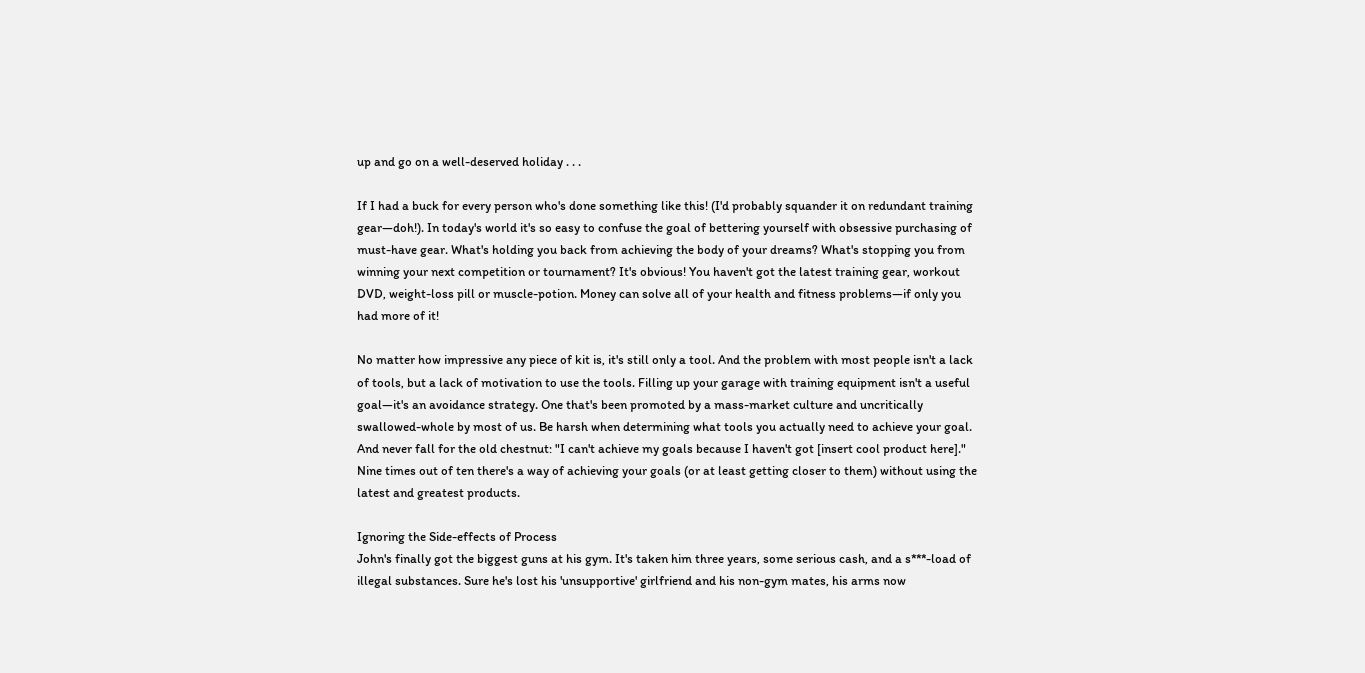up and go on a well-deserved holiday . . .

If I had a buck for every person who's done something like this! (I'd probably squander it on redundant training gear—doh!). In today's world it's so easy to confuse the goal of bettering yourself with obsessive purchasing of must-have gear. What's holding you back from achieving the body of your dreams? What's stopping you from winning your next competition or tournament? It's obvious! You haven't got the latest training gear, workout DVD, weight-loss pill or muscle-potion. Money can solve all of your health and fitness problems—if only you had more of it!

No matter how impressive any piece of kit is, it's still only a tool. And the problem with most people isn't a lack of tools, but a lack of motivation to use the tools. Filling up your garage with training equipment isn't a useful goal—it's an avoidance strategy. One that's been promoted by a mass-market culture and uncritically swallowed-whole by most of us. Be harsh when determining what tools you actually need to achieve your goal. And never fall for the old chestnut: "I can't achieve my goals because I haven't got [insert cool product here]." Nine times out of ten there's a way of achieving your goals (or at least getting closer to them) without using the latest and greatest products.

Ignoring the Side-effects of Process
John's finally got the biggest guns at his gym. It's taken him three years, some serious cash, and a s***-load of illegal substances. Sure he's lost his 'unsupportive' girlfriend and his non-gym mates, his arms now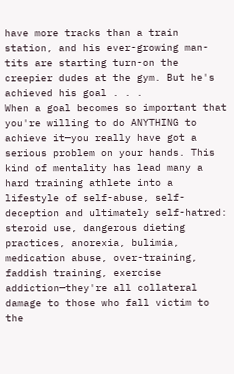have more tracks than a train station, and his ever-growing man-tits are starting turn-on the creepier dudes at the gym. But he's achieved his goal . . .
When a goal becomes so important that you're willing to do ANYTHING to achieve it—you really have got a serious problem on your hands. This kind of mentality has lead many a hard training athlete into a lifestyle of self-abuse, self-deception and ultimately self-hatred: steroid use, dangerous dieting practices, anorexia, bulimia, medication abuse, over-training, faddish training, exercise addiction—they're all collateral damage to those who fall victim to the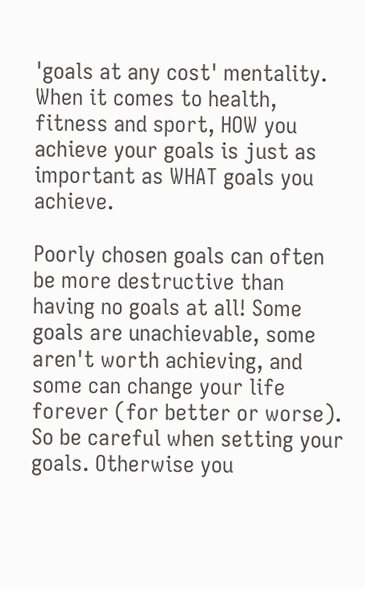'goals at any cost' mentality. When it comes to health, fitness and sport, HOW you achieve your goals is just as important as WHAT goals you achieve.

Poorly chosen goals can often be more destructive than having no goals at all! Some goals are unachievable, some aren't worth achieving, and some can change your life forever (for better or worse). So be careful when setting your goals. Otherwise you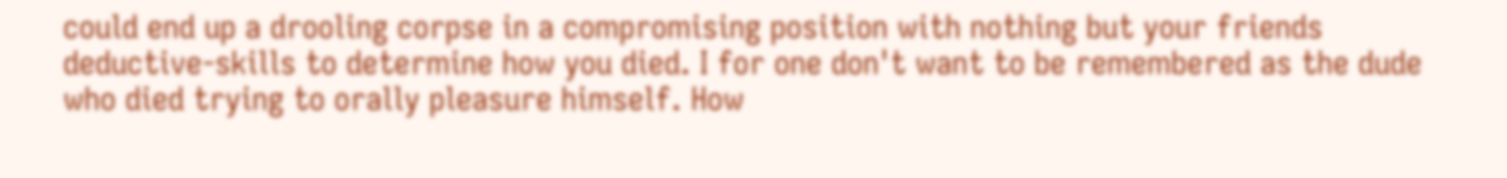could end up a drooling corpse in a compromising position with nothing but your friends deductive-skills to determine how you died. I for one don't want to be remembered as the dude who died trying to orally pleasure himself. How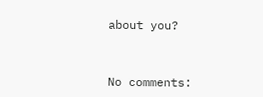about you?



No comments: